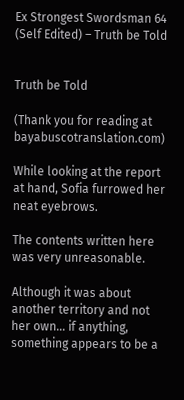Ex Strongest Swordsman 64 (Self Edited) – Truth be Told


Truth be Told

(Thank you for reading at bayabuscotranslation.com)

While looking at the report at hand, Sofia furrowed her neat eyebrows.

The contents written here was very unreasonable.

Although it was about another territory and not her own… if anything, something appears to be a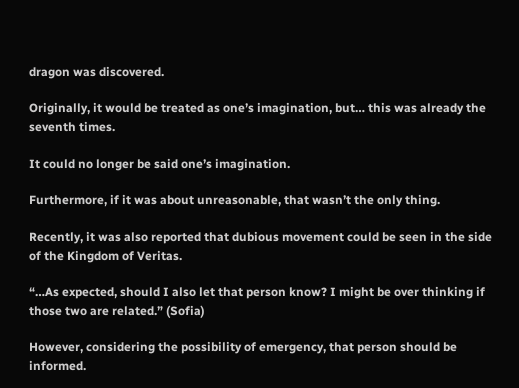dragon was discovered.

Originally, it would be treated as one’s imagination, but… this was already the seventh times.

It could no longer be said one’s imagination.

Furthermore, if it was about unreasonable, that wasn’t the only thing.

Recently, it was also reported that dubious movement could be seen in the side of the Kingdom of Veritas.

“…As expected, should I also let that person know? I might be over thinking if those two are related.” (Sofia)

However, considering the possibility of emergency, that person should be informed.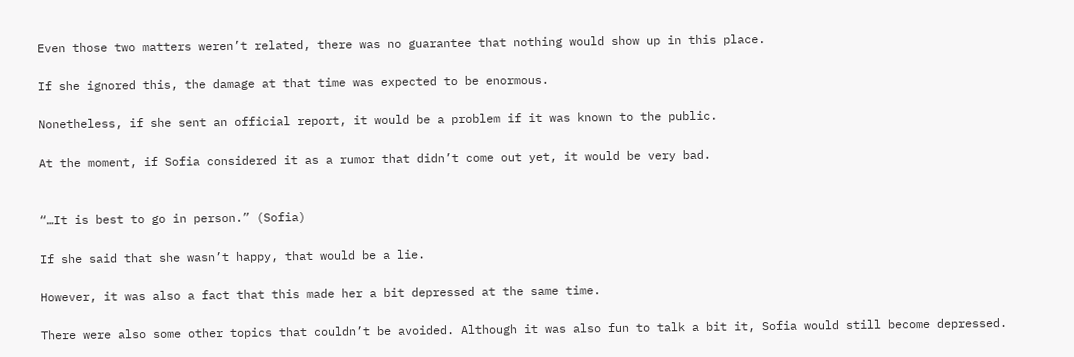Even those two matters weren’t related, there was no guarantee that nothing would show up in this place.

If she ignored this, the damage at that time was expected to be enormous.

Nonetheless, if she sent an official report, it would be a problem if it was known to the public.

At the moment, if Sofia considered it as a rumor that didn’t come out yet, it would be very bad.


“…It is best to go in person.” (Sofia)

If she said that she wasn’t happy, that would be a lie.

However, it was also a fact that this made her a bit depressed at the same time.

There were also some other topics that couldn’t be avoided. Although it was also fun to talk a bit it, Sofia would still become depressed.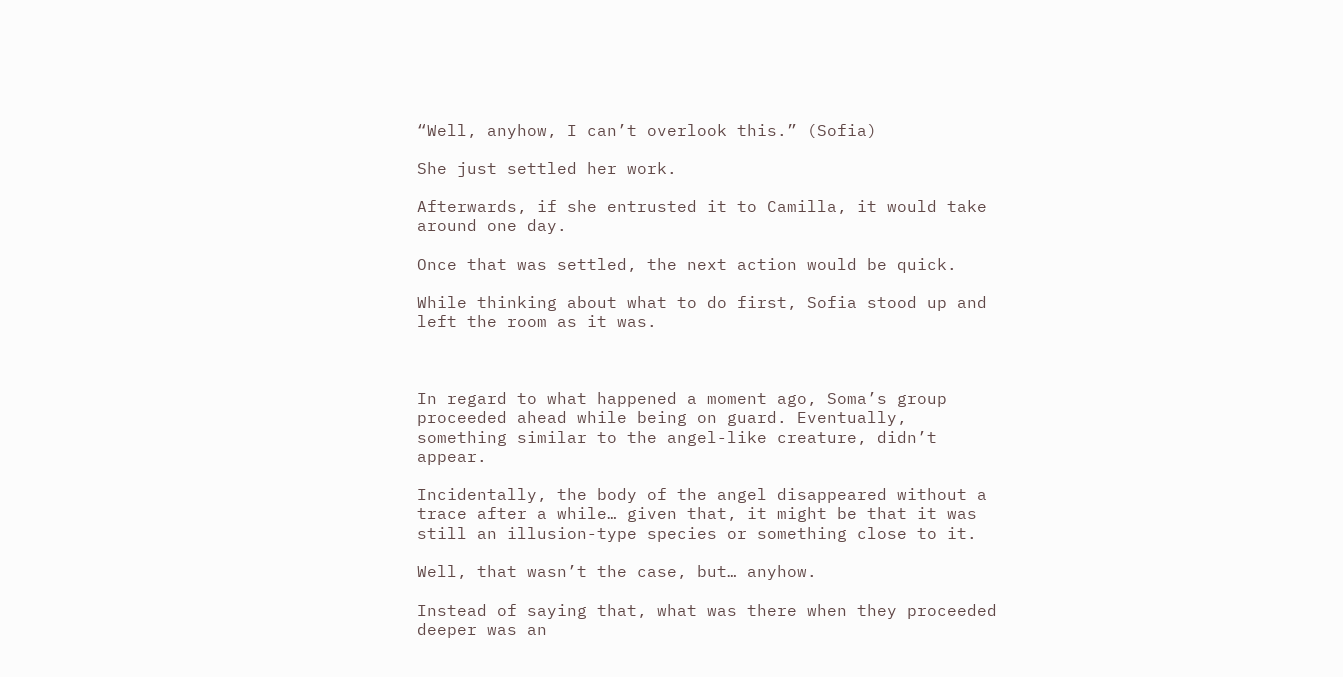“Well, anyhow, I can’t overlook this.” (Sofia)

She just settled her work.

Afterwards, if she entrusted it to Camilla, it would take around one day.

Once that was settled, the next action would be quick.

While thinking about what to do first, Sofia stood up and left the room as it was.



In regard to what happened a moment ago, Soma’s group proceeded ahead while being on guard. Eventually, something similar to the angel-like creature, didn’t appear.

Incidentally, the body of the angel disappeared without a trace after a while… given that, it might be that it was still an illusion-type species or something close to it.

Well, that wasn’t the case, but… anyhow.

Instead of saying that, what was there when they proceeded deeper was an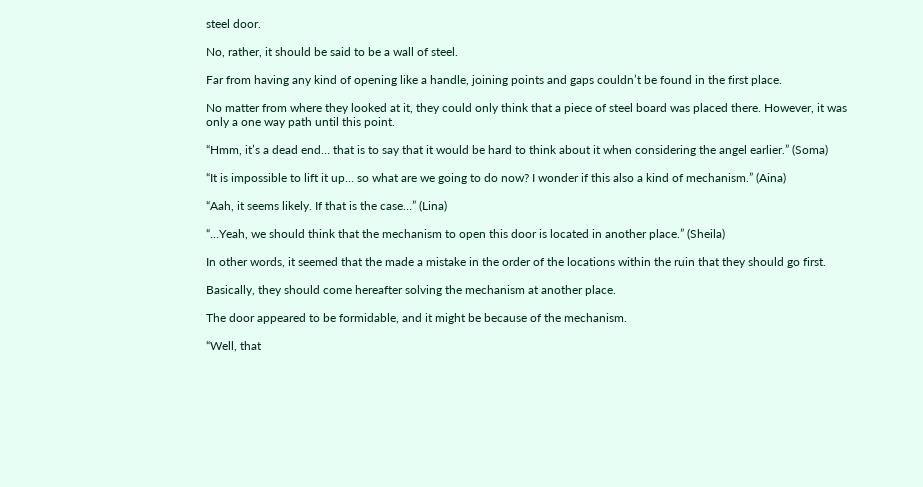steel door.

No, rather, it should be said to be a wall of steel.

Far from having any kind of opening like a handle, joining points and gaps couldn’t be found in the first place.

No matter from where they looked at it, they could only think that a piece of steel board was placed there. However, it was only a one way path until this point.

“Hmm, it’s a dead end… that is to say that it would be hard to think about it when considering the angel earlier.” (Soma)

“It is impossible to lift it up… so what are we going to do now? I wonder if this also a kind of mechanism.” (Aina)

“Aah, it seems likely. If that is the case…” (Lina)

“…Yeah, we should think that the mechanism to open this door is located in another place.” (Sheila)

In other words, it seemed that the made a mistake in the order of the locations within the ruin that they should go first.

Basically, they should come hereafter solving the mechanism at another place.

The door appeared to be formidable, and it might be because of the mechanism.

“Well, that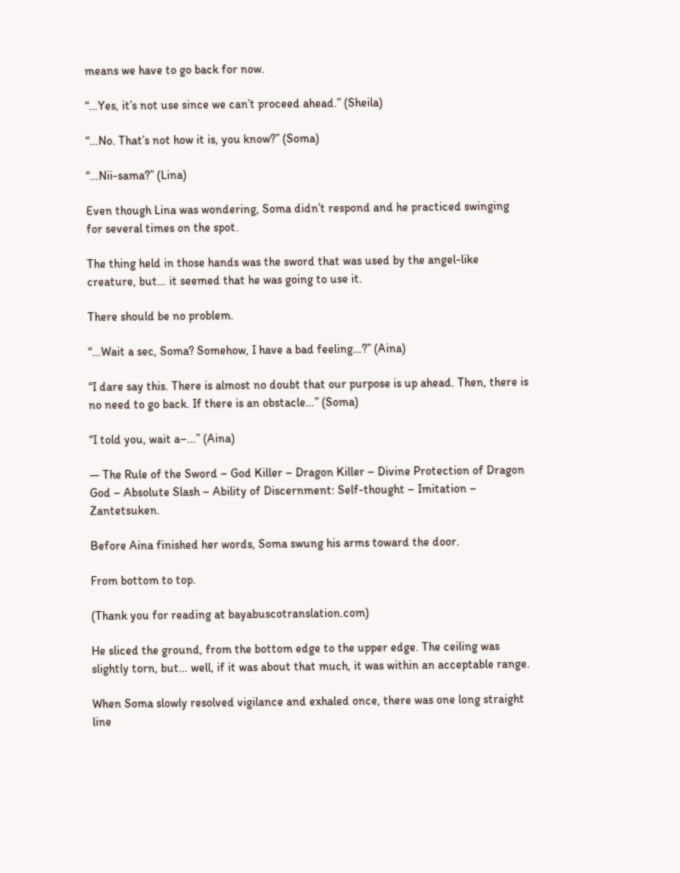means we have to go back for now.

“…Yes, it’s not use since we can’t proceed ahead.” (Sheila)

“…No. That’s not how it is, you know?” (Soma)

“…Nii-sama?” (Lina)

Even though Lina was wondering, Soma didn’t respond and he practiced swinging for several times on the spot.

The thing held in those hands was the sword that was used by the angel-like creature, but… it seemed that he was going to use it.

There should be no problem.

“…Wait a sec, Soma? Somehow, I have a bad feeling…?” (Aina)

“I dare say this. There is almost no doubt that our purpose is up ahead. Then, there is no need to go back. If there is an obstacle…” (Soma)

“I told you, wait a–…” (Aina)

— The Rule of the Sword – God Killer – Dragon Killer – Divine Protection of Dragon God – Absolute Slash – Ability of Discernment: Self-thought – Imitation – Zantetsuken.

Before Aina finished her words, Soma swung his arms toward the door.

From bottom to top.

(Thank you for reading at bayabuscotranslation.com)

He sliced the ground, from the bottom edge to the upper edge. The ceiling was slightly torn, but… well, if it was about that much, it was within an acceptable range.

When Soma slowly resolved vigilance and exhaled once, there was one long straight line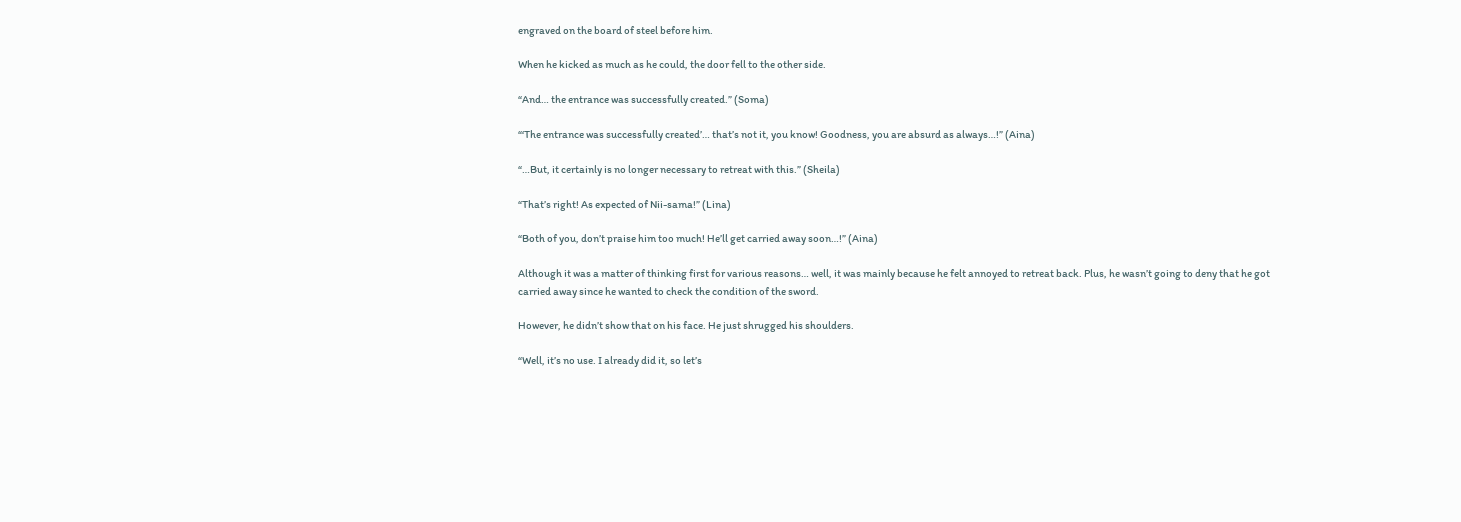engraved on the board of steel before him.

When he kicked as much as he could, the door fell to the other side.

“And… the entrance was successfully created.” (Soma)

“‘The entrance was successfully created’… that’s not it, you know! Goodness, you are absurd as always…!” (Aina)

“…But, it certainly is no longer necessary to retreat with this.” (Sheila)

“That’s right! As expected of Nii-sama!” (Lina)

“Both of you, don’t praise him too much! He’ll get carried away soon…!” (Aina)

Although it was a matter of thinking first for various reasons… well, it was mainly because he felt annoyed to retreat back. Plus, he wasn’t going to deny that he got carried away since he wanted to check the condition of the sword.

However, he didn’t show that on his face. He just shrugged his shoulders.

“Well, it’s no use. I already did it, so let’s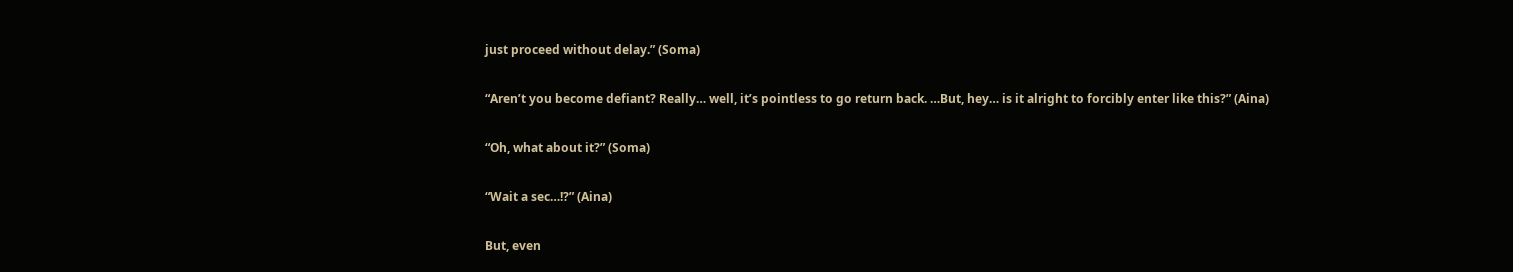just proceed without delay.” (Soma)

“Aren’t you become defiant? Really… well, it’s pointless to go return back. …But, hey… is it alright to forcibly enter like this?” (Aina)

“Oh, what about it?” (Soma)

“Wait a sec…!?” (Aina)

But, even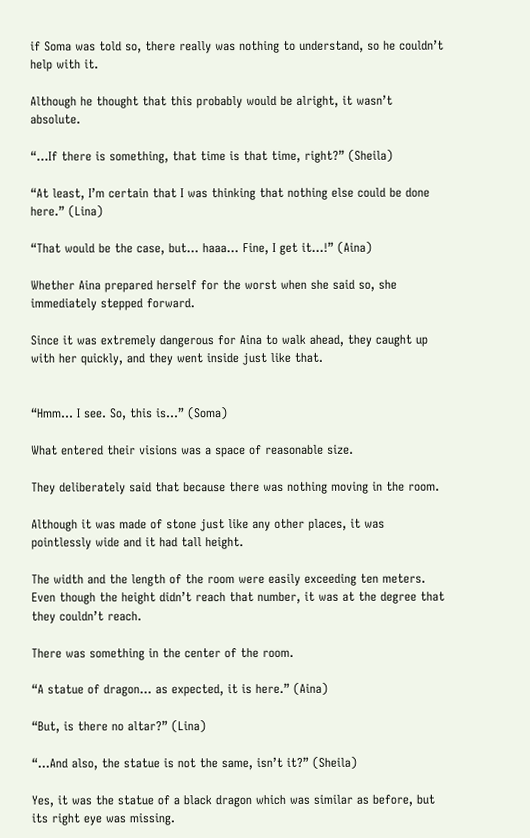if Soma was told so, there really was nothing to understand, so he couldn’t help with it.

Although he thought that this probably would be alright, it wasn’t absolute.

“…If there is something, that time is that time, right?” (Sheila)

“At least, I’m certain that I was thinking that nothing else could be done here.” (Lina)

“That would be the case, but… haaa… Fine, I get it…!” (Aina)

Whether Aina prepared herself for the worst when she said so, she immediately stepped forward.

Since it was extremely dangerous for Aina to walk ahead, they caught up with her quickly, and they went inside just like that.


“Hmm… I see. So, this is…” (Soma)

What entered their visions was a space of reasonable size.

They deliberately said that because there was nothing moving in the room.

Although it was made of stone just like any other places, it was pointlessly wide and it had tall height.

The width and the length of the room were easily exceeding ten meters. Even though the height didn’t reach that number, it was at the degree that they couldn’t reach.

There was something in the center of the room.

“A statue of dragon… as expected, it is here.” (Aina)

“But, is there no altar?” (Lina)

“…And also, the statue is not the same, isn’t it?” (Sheila)

Yes, it was the statue of a black dragon which was similar as before, but its right eye was missing.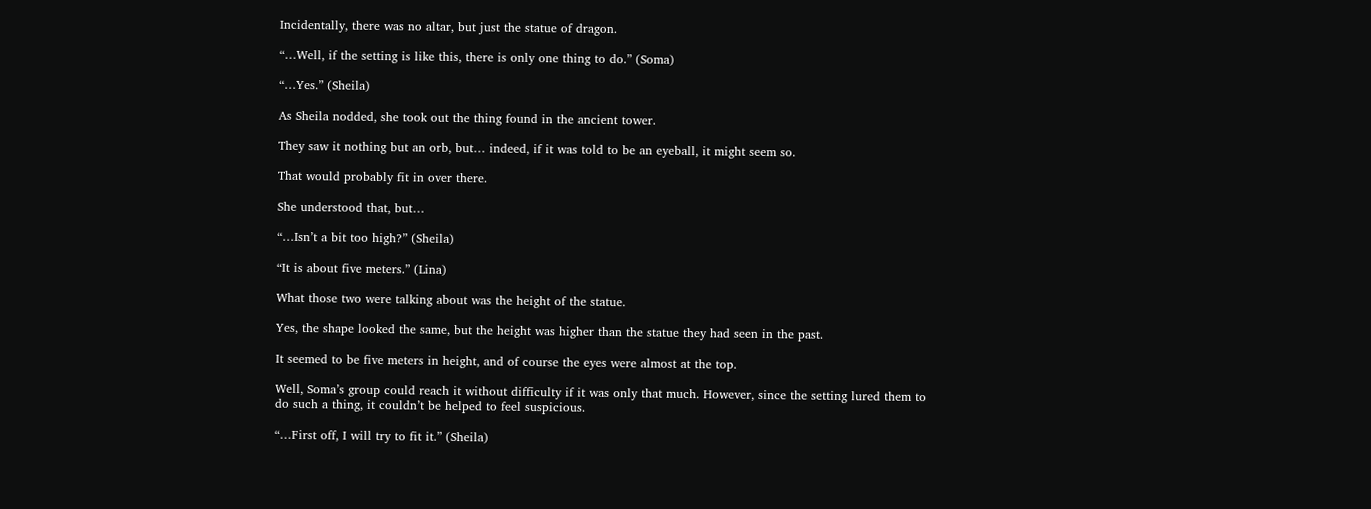Incidentally, there was no altar, but just the statue of dragon.

“…Well, if the setting is like this, there is only one thing to do.” (Soma)

“…Yes.” (Sheila)

As Sheila nodded, she took out the thing found in the ancient tower.

They saw it nothing but an orb, but… indeed, if it was told to be an eyeball, it might seem so.

That would probably fit in over there.

She understood that, but…

“…Isn’t a bit too high?” (Sheila)

“It is about five meters.” (Lina)

What those two were talking about was the height of the statue.

Yes, the shape looked the same, but the height was higher than the statue they had seen in the past.

It seemed to be five meters in height, and of course the eyes were almost at the top.

Well, Soma’s group could reach it without difficulty if it was only that much. However, since the setting lured them to do such a thing, it couldn’t be helped to feel suspicious.

“…First off, I will try to fit it.” (Sheila)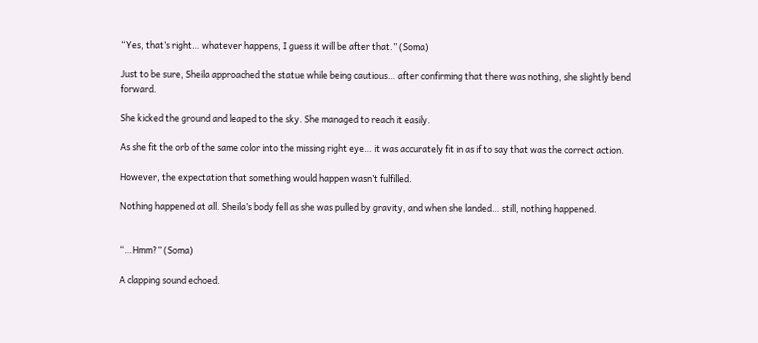“Yes, that’s right… whatever happens, I guess it will be after that.” (Soma)

Just to be sure, Sheila approached the statue while being cautious… after confirming that there was nothing, she slightly bend forward.

She kicked the ground and leaped to the sky. She managed to reach it easily.

As she fit the orb of the same color into the missing right eye… it was accurately fit in as if to say that was the correct action.

However, the expectation that something would happen wasn’t fulfilled.

Nothing happened at all. Sheila’s body fell as she was pulled by gravity, and when she landed… still, nothing happened.


“…Hmm?” (Soma)

A clapping sound echoed.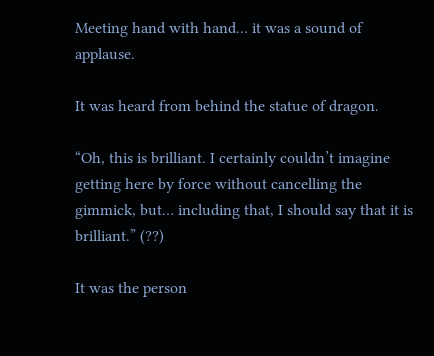Meeting hand with hand… it was a sound of applause.

It was heard from behind the statue of dragon.

“Oh, this is brilliant. I certainly couldn’t imagine getting here by force without cancelling the gimmick, but… including that, I should say that it is brilliant.” (??)

It was the person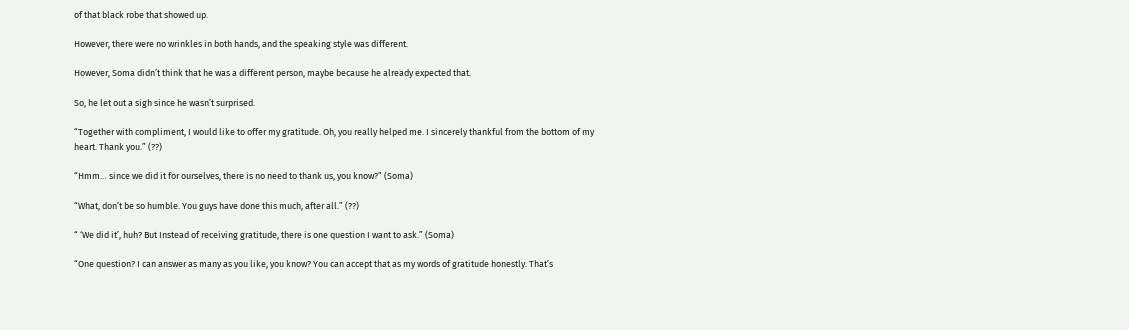of that black robe that showed up.

However, there were no wrinkles in both hands, and the speaking style was different.

However, Soma didn’t think that he was a different person, maybe because he already expected that.

So, he let out a sigh since he wasn’t surprised.

“Together with compliment, I would like to offer my gratitude. Oh, you really helped me. I sincerely thankful from the bottom of my heart. Thank you.” (??)

“Hmm… since we did it for ourselves, there is no need to thank us, you know?” (Soma)

“What, don’t be so humble. You guys have done this much, after all.” (??)

“ ‘We did it’, huh? But Instead of receiving gratitude, there is one question I want to ask.” (Soma)

“One question? I can answer as many as you like, you know? You can accept that as my words of gratitude honestly. That’s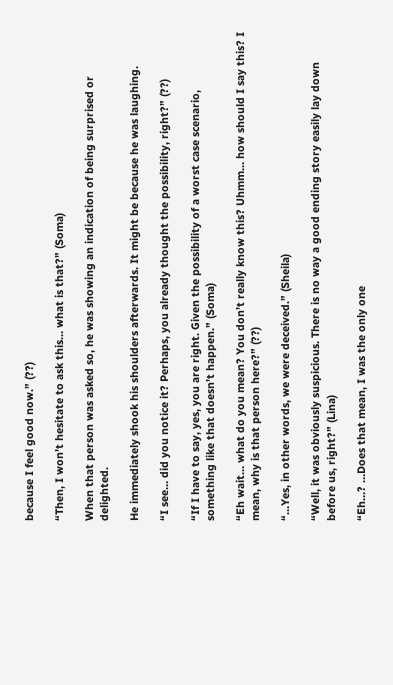because I feel good now.” (??)

“Then, I won’t hesitate to ask this… what is that?” (Soma)

When that person was asked so, he was showing an indication of being surprised or delighted.

He immediately shook his shoulders afterwards. It might be because he was laughing.

“I see… did you notice it? Perhaps, you already thought the possibility, right?” (??)

“If I have to say, yes, you are right. Given the possibility of a worst case scenario, something like that doesn’t happen.” (Soma)

“Eh wait… what do you mean? You don’t really know this? Uhmm… how should I say this? I mean, why is that person here?” (??)

“…Yes, in other words, we were deceived.” (Sheila)

“Well, it was obviously suspicious. There is no way a good ending story easily lay down before us, right?” (Lina)

“Eh…? …Does that mean, I was the only one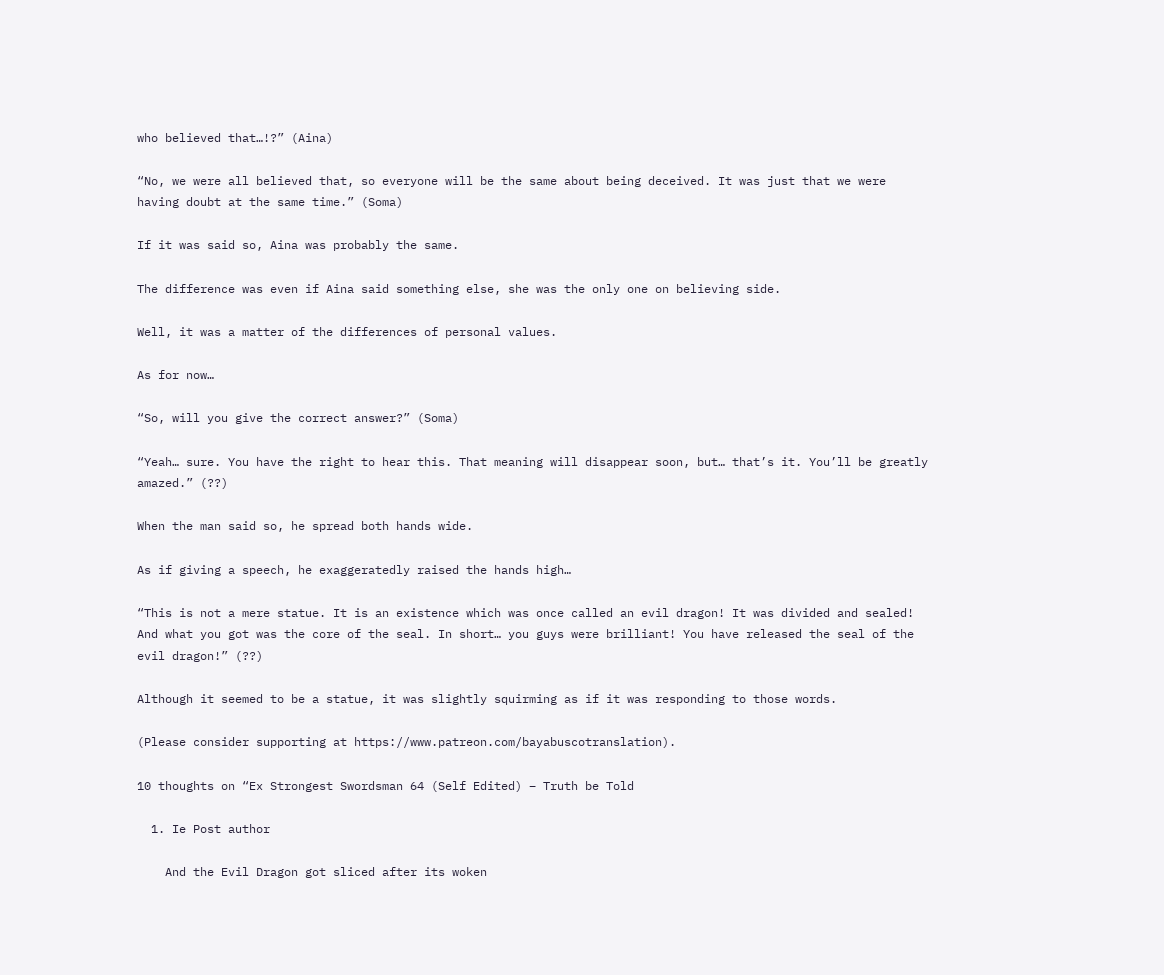who believed that…!?” (Aina)

“No, we were all believed that, so everyone will be the same about being deceived. It was just that we were having doubt at the same time.” (Soma)

If it was said so, Aina was probably the same.

The difference was even if Aina said something else, she was the only one on believing side.

Well, it was a matter of the differences of personal values.

As for now…

“So, will you give the correct answer?” (Soma)

“Yeah… sure. You have the right to hear this. That meaning will disappear soon, but… that’s it. You’ll be greatly amazed.” (??)

When the man said so, he spread both hands wide.

As if giving a speech, he exaggeratedly raised the hands high…

“This is not a mere statue. It is an existence which was once called an evil dragon! It was divided and sealed! And what you got was the core of the seal. In short… you guys were brilliant! You have released the seal of the evil dragon!” (??)

Although it seemed to be a statue, it was slightly squirming as if it was responding to those words.

(Please consider supporting at https://www.patreon.com/bayabuscotranslation).

10 thoughts on “Ex Strongest Swordsman 64 (Self Edited) – Truth be Told

  1. Ie Post author

    And the Evil Dragon got sliced after its woken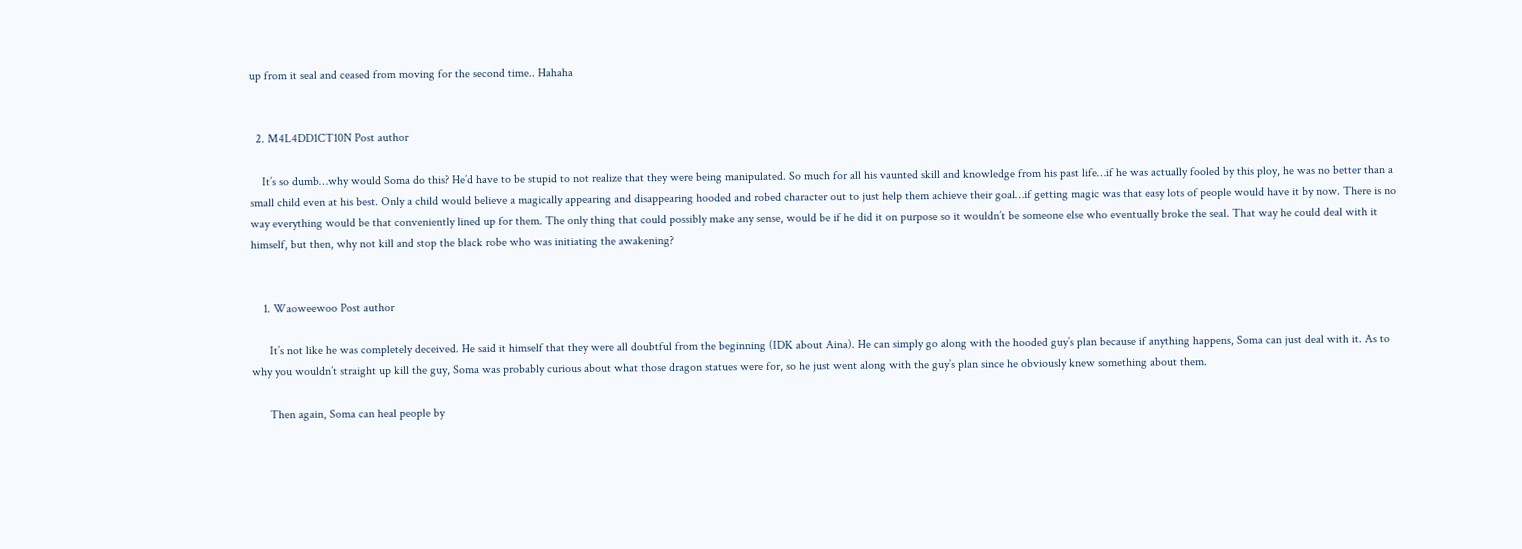up from it seal and ceased from moving for the second time.. Hahaha


  2. M4L4DD1CT10N Post author

    It’s so dumb…why would Soma do this? He’d have to be stupid to not realize that they were being manipulated. So much for all his vaunted skill and knowledge from his past life…if he was actually fooled by this ploy, he was no better than a small child even at his best. Only a child would believe a magically appearing and disappearing hooded and robed character out to just help them achieve their goal…if getting magic was that easy lots of people would have it by now. There is no way everything would be that conveniently lined up for them. The only thing that could possibly make any sense, would be if he did it on purpose so it wouldn’t be someone else who eventually broke the seal. That way he could deal with it himself, but then, why not kill and stop the black robe who was initiating the awakening?


    1. Waoweewoo Post author

      It’s not like he was completely deceived. He said it himself that they were all doubtful from the beginning (IDK about Aina). He can simply go along with the hooded guy’s plan because if anything happens, Soma can just deal with it. As to why you wouldn’t straight up kill the guy, Soma was probably curious about what those dragon statues were for, so he just went along with the guy’s plan since he obviously knew something about them.

      Then again, Soma can heal people by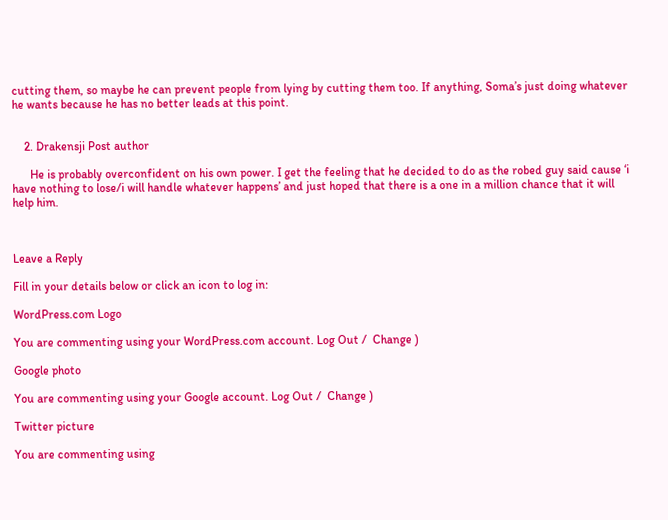cutting them, so maybe he can prevent people from lying by cutting them too. If anything, Soma’s just doing whatever he wants because he has no better leads at this point.


    2. Drakensji Post author

      He is probably overconfident on his own power. I get the feeling that he decided to do as the robed guy said cause ‘i have nothing to lose/i will handle whatever happens’ and just hoped that there is a one in a million chance that it will help him.



Leave a Reply

Fill in your details below or click an icon to log in:

WordPress.com Logo

You are commenting using your WordPress.com account. Log Out /  Change )

Google photo

You are commenting using your Google account. Log Out /  Change )

Twitter picture

You are commenting using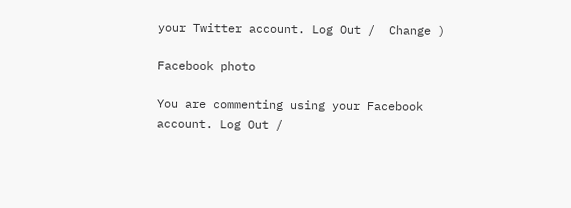your Twitter account. Log Out /  Change )

Facebook photo

You are commenting using your Facebook account. Log Out /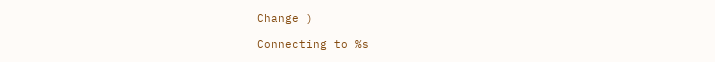Change )

Connecting to %s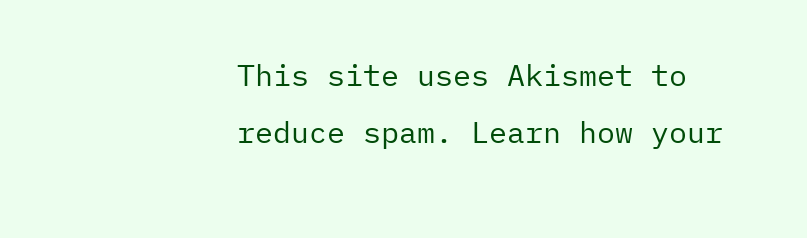This site uses Akismet to reduce spam. Learn how your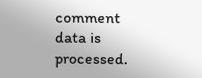comment data is processed.